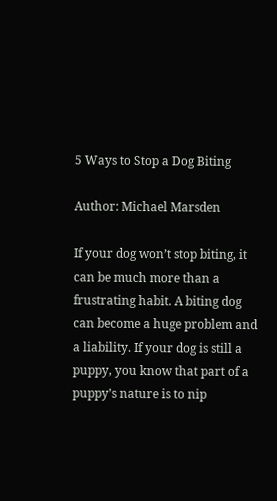5 Ways to Stop a Dog Biting

Author: Michael Marsden

If your dog won’t stop biting, it can be much more than a frustrating habit. A biting dog can become a huge problem and a liability. If your dog is still a puppy, you know that part of a puppy’s nature is to nip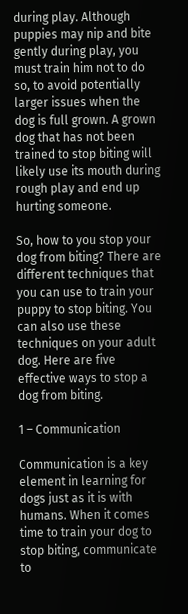during play. Although puppies may nip and bite gently during play, you must train him not to do so, to avoid potentially larger issues when the dog is full grown. A grown dog that has not been trained to stop biting will likely use its mouth during rough play and end up hurting someone.

So, how to you stop your dog from biting? There are different techniques that you can use to train your puppy to stop biting. You can also use these techniques on your adult dog. Here are five effective ways to stop a dog from biting.

1 – Communication

Communication is a key element in learning for dogs just as it is with humans. When it comes time to train your dog to stop biting, communicate to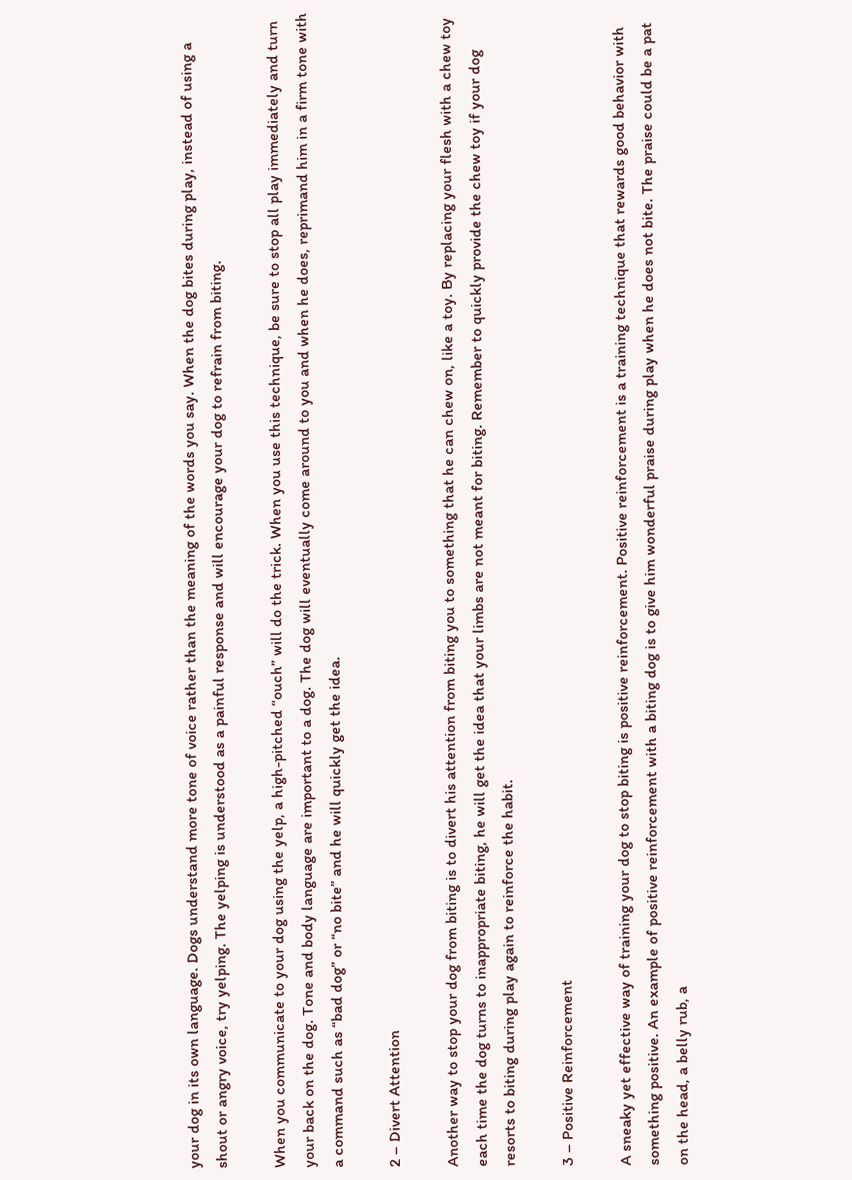your dog in its own language. Dogs understand more tone of voice rather than the meaning of the words you say. When the dog bites during play, instead of using a shout or angry voice, try yelping. The yelping is understood as a painful response and will encourage your dog to refrain from biting.

When you communicate to your dog using the yelp, a high-pitched “ouch” will do the trick. When you use this technique, be sure to stop all play immediately and turn your back on the dog. Tone and body language are important to a dog. The dog will eventually come around to you and when he does, reprimand him in a firm tone with a command such as “bad dog” or “no bite” and he will quickly get the idea.

2 – Divert Attention

Another way to stop your dog from biting is to divert his attention from biting you to something that he can chew on, like a toy. By replacing your flesh with a chew toy each time the dog turns to inappropriate biting, he will get the idea that your limbs are not meant for biting. Remember to quickly provide the chew toy if your dog resorts to biting during play again to reinforce the habit.

3 – Positive Reinforcement

A sneaky yet effective way of training your dog to stop biting is positive reinforcement. Positive reinforcement is a training technique that rewards good behavior with something positive. An example of positive reinforcement with a biting dog is to give him wonderful praise during play when he does not bite. The praise could be a pat on the head, a belly rub, a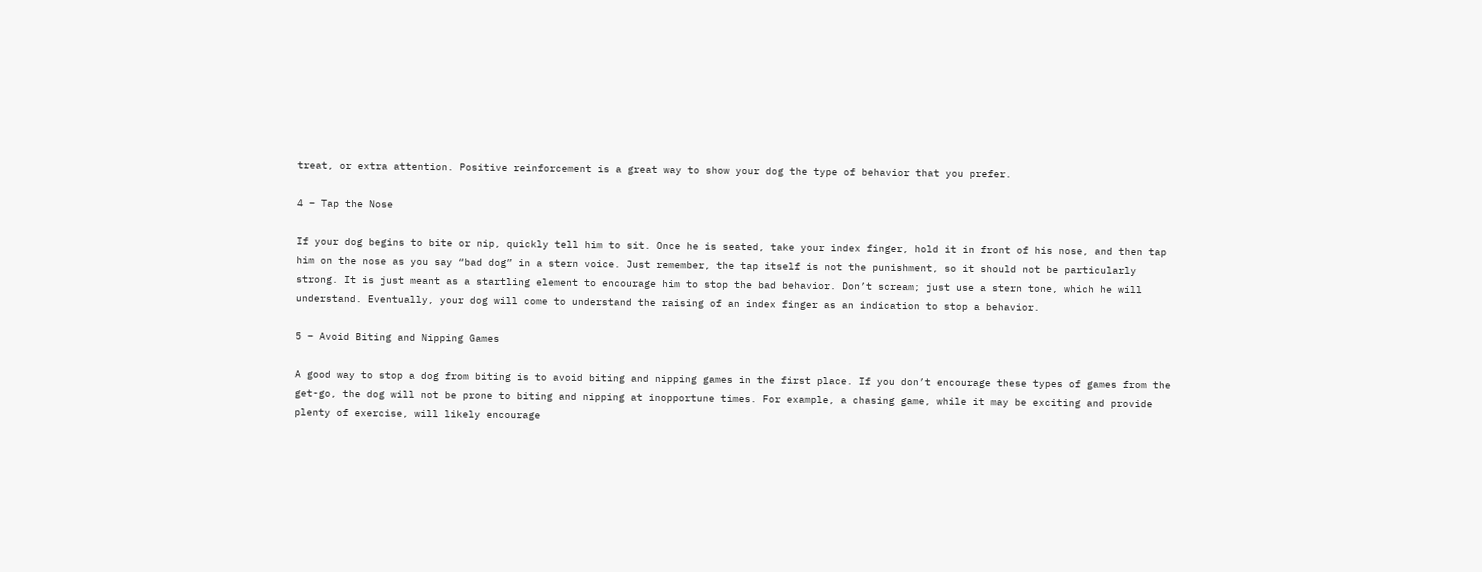treat, or extra attention. Positive reinforcement is a great way to show your dog the type of behavior that you prefer.

4 – Tap the Nose

If your dog begins to bite or nip, quickly tell him to sit. Once he is seated, take your index finger, hold it in front of his nose, and then tap him on the nose as you say “bad dog” in a stern voice. Just remember, the tap itself is not the punishment, so it should not be particularly strong. It is just meant as a startling element to encourage him to stop the bad behavior. Don’t scream; just use a stern tone, which he will understand. Eventually, your dog will come to understand the raising of an index finger as an indication to stop a behavior.

5 – Avoid Biting and Nipping Games

A good way to stop a dog from biting is to avoid biting and nipping games in the first place. If you don’t encourage these types of games from the get-go, the dog will not be prone to biting and nipping at inopportune times. For example, a chasing game, while it may be exciting and provide plenty of exercise, will likely encourage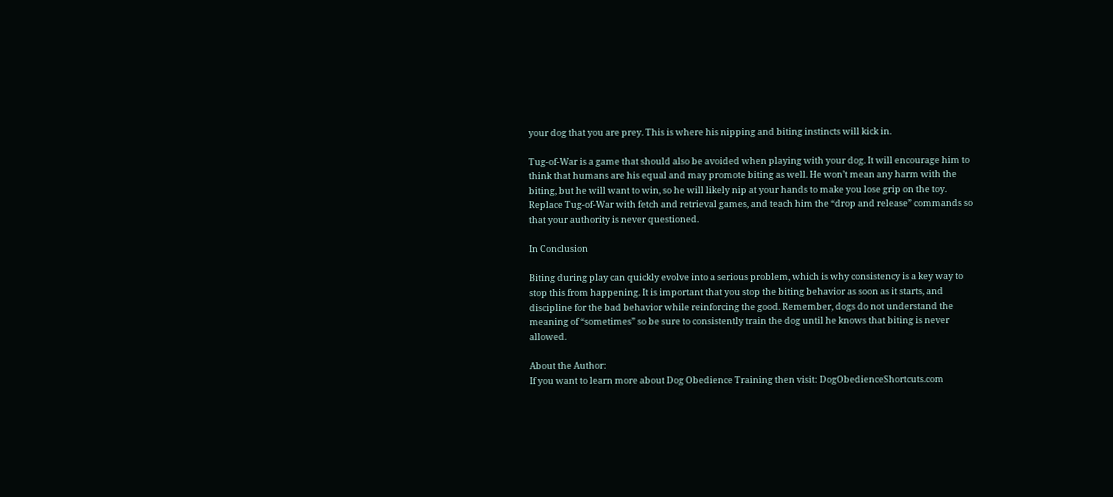your dog that you are prey. This is where his nipping and biting instincts will kick in.

Tug-of-War is a game that should also be avoided when playing with your dog. It will encourage him to think that humans are his equal and may promote biting as well. He won’t mean any harm with the biting, but he will want to win, so he will likely nip at your hands to make you lose grip on the toy. Replace Tug-of-War with fetch and retrieval games, and teach him the “drop and release” commands so that your authority is never questioned.

In Conclusion

Biting during play can quickly evolve into a serious problem, which is why consistency is a key way to stop this from happening. It is important that you stop the biting behavior as soon as it starts, and discipline for the bad behavior while reinforcing the good. Remember, dogs do not understand the meaning of “sometimes” so be sure to consistently train the dog until he knows that biting is never allowed.

About the Author:
If you want to learn more about Dog Obedience Training then visit: DogObedienceShortcuts.com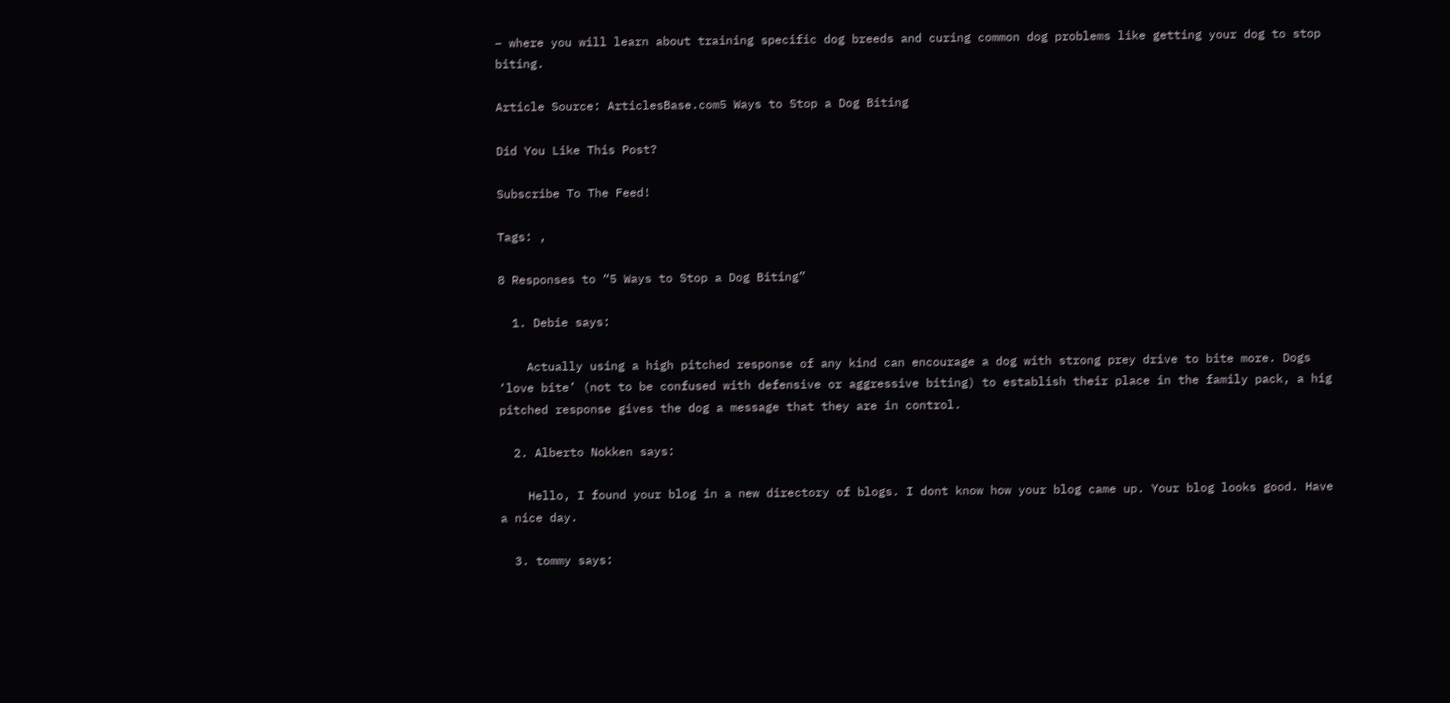– where you will learn about training specific dog breeds and curing common dog problems like getting your dog to stop biting.

Article Source: ArticlesBase.com5 Ways to Stop a Dog Biting

Did You Like This Post?

Subscribe To The Feed!

Tags: ,

8 Responses to “5 Ways to Stop a Dog Biting”

  1. Debie says:

    Actually using a high pitched response of any kind can encourage a dog with strong prey drive to bite more. Dogs ‘love bite’ (not to be confused with defensive or aggressive biting) to establish their place in the family pack, a hig pitched response gives the dog a message that they are in control.

  2. Alberto Nokken says:

    Hello, I found your blog in a new directory of blogs. I dont know how your blog came up. Your blog looks good. Have a nice day.

  3. tommy says: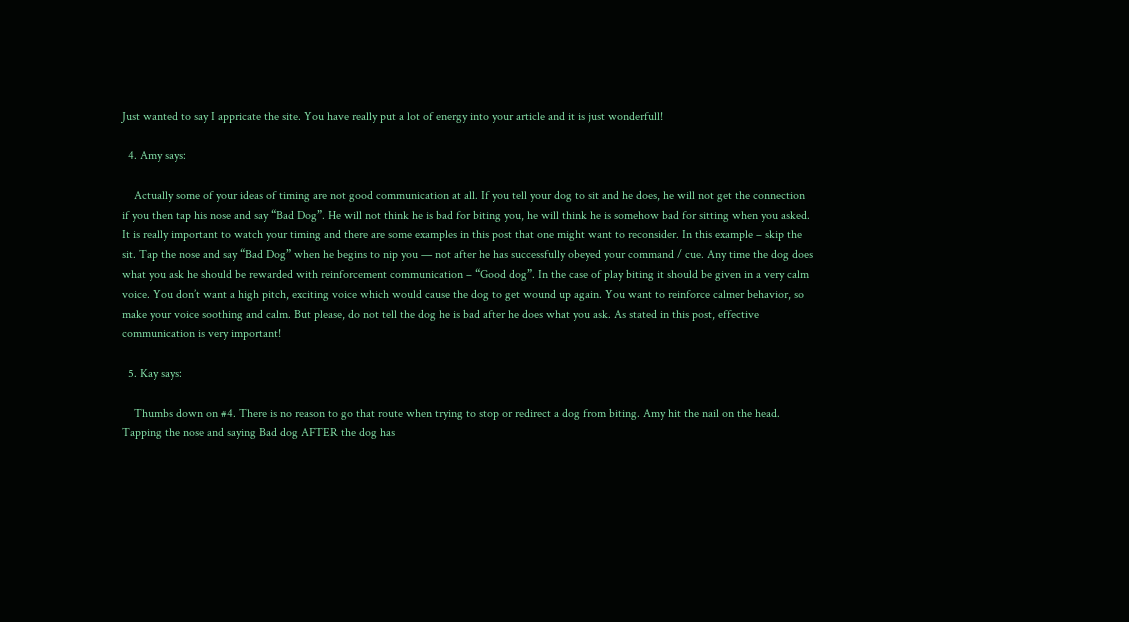Just wanted to say I appricate the site. You have really put a lot of energy into your article and it is just wonderfull!

  4. Amy says:

    Actually some of your ideas of timing are not good communication at all. If you tell your dog to sit and he does, he will not get the connection if you then tap his nose and say “Bad Dog”. He will not think he is bad for biting you, he will think he is somehow bad for sitting when you asked. It is really important to watch your timing and there are some examples in this post that one might want to reconsider. In this example – skip the sit. Tap the nose and say “Bad Dog” when he begins to nip you — not after he has successfully obeyed your command / cue. Any time the dog does what you ask he should be rewarded with reinforcement communication – “Good dog”. In the case of play biting it should be given in a very calm voice. You don’t want a high pitch, exciting voice which would cause the dog to get wound up again. You want to reinforce calmer behavior, so make your voice soothing and calm. But please, do not tell the dog he is bad after he does what you ask. As stated in this post, effective communication is very important!

  5. Kay says:

    Thumbs down on #4. There is no reason to go that route when trying to stop or redirect a dog from biting. Amy hit the nail on the head. Tapping the nose and saying Bad dog AFTER the dog has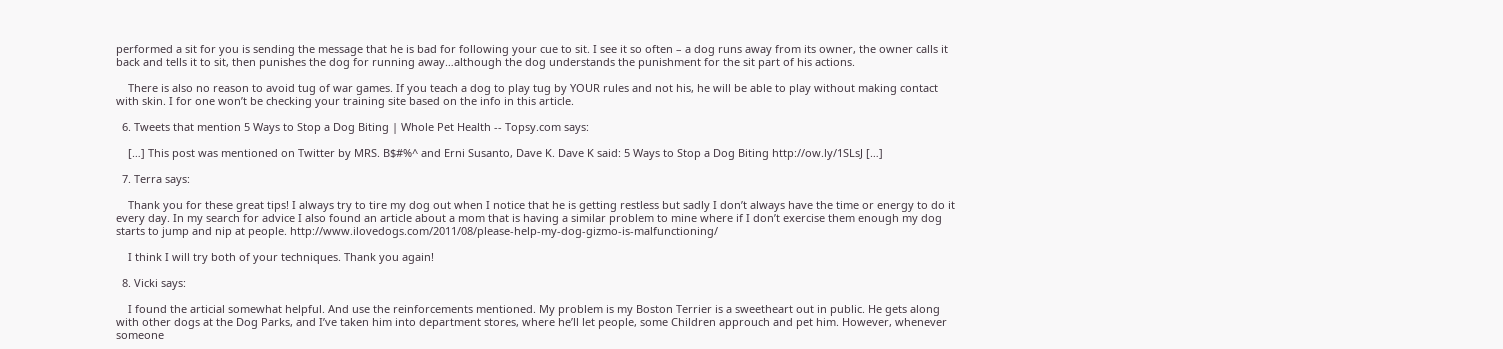performed a sit for you is sending the message that he is bad for following your cue to sit. I see it so often – a dog runs away from its owner, the owner calls it back and tells it to sit, then punishes the dog for running away…although the dog understands the punishment for the sit part of his actions.

    There is also no reason to avoid tug of war games. If you teach a dog to play tug by YOUR rules and not his, he will be able to play without making contact with skin. I for one won’t be checking your training site based on the info in this article.

  6. Tweets that mention 5 Ways to Stop a Dog Biting | Whole Pet Health -- Topsy.com says:

    […] This post was mentioned on Twitter by MRS. B$#%^ and Erni Susanto, Dave K. Dave K said: 5 Ways to Stop a Dog Biting http://ow.ly/1SLsJ […]

  7. Terra says:

    Thank you for these great tips! I always try to tire my dog out when I notice that he is getting restless but sadly I don’t always have the time or energy to do it every day. In my search for advice I also found an article about a mom that is having a similar problem to mine where if I don’t exercise them enough my dog starts to jump and nip at people. http://www.ilovedogs.com/2011/08/please-help-my-dog-gizmo-is-malfunctioning/

    I think I will try both of your techniques. Thank you again!

  8. Vicki says:

    I found the articial somewhat helpful. And use the reinforcements mentioned. My problem is my Boston Terrier is a sweetheart out in public. He gets along with other dogs at the Dog Parks, and I’ve taken him into department stores, where he’ll let people, some Children approuch and pet him. However, whenever someone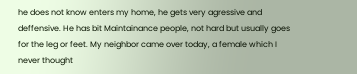he does not know enters my home, he gets very agressive and deffensive. He has bit Maintainance people, not hard but usually goes for the leg or feet. My neighbor came over today, a female which I never thought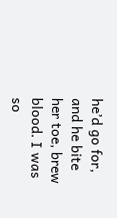he’d go for, and he bite her toe, brew blood. I was so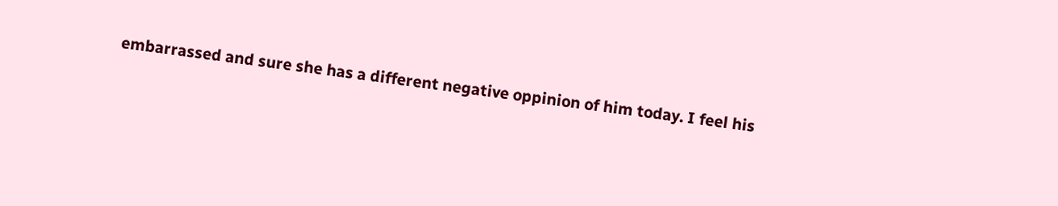embarrassed and sure she has a different negative oppinion of him today. I feel his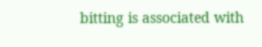bitting is associated with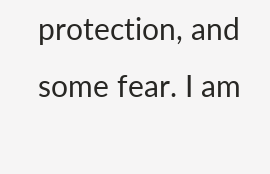protection, and some fear. I am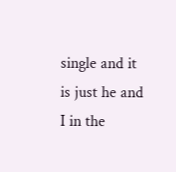single and it is just he and I in the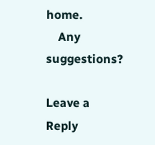home.
    Any suggestions?

Leave a Reply